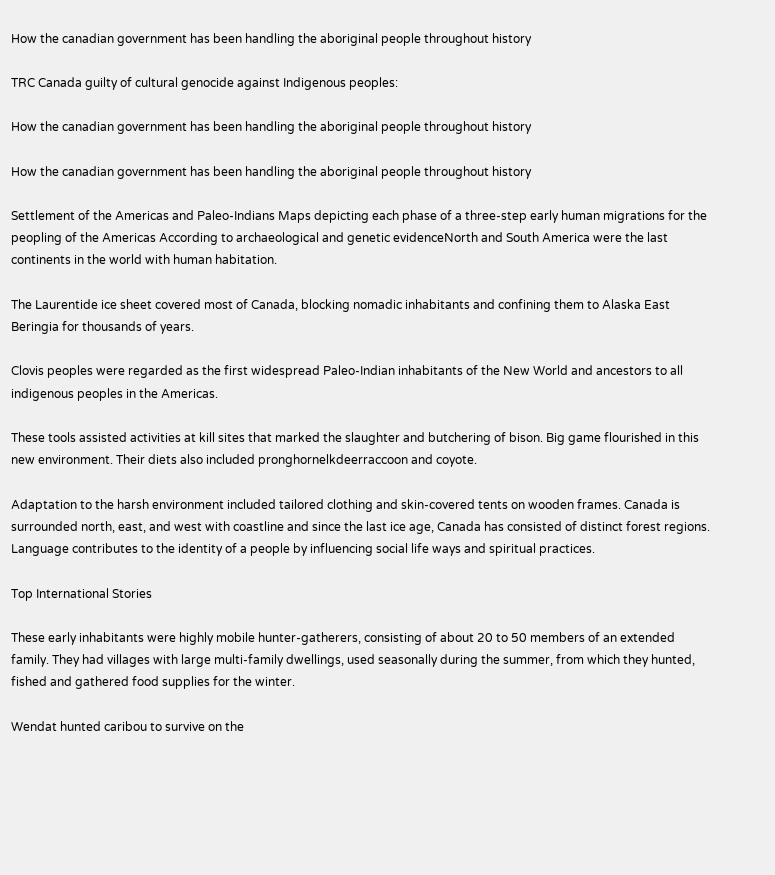How the canadian government has been handling the aboriginal people throughout history

TRC Canada guilty of cultural genocide against Indigenous peoples:

How the canadian government has been handling the aboriginal people throughout history

How the canadian government has been handling the aboriginal people throughout history

Settlement of the Americas and Paleo-Indians Maps depicting each phase of a three-step early human migrations for the peopling of the Americas According to archaeological and genetic evidenceNorth and South America were the last continents in the world with human habitation.

The Laurentide ice sheet covered most of Canada, blocking nomadic inhabitants and confining them to Alaska East Beringia for thousands of years.

Clovis peoples were regarded as the first widespread Paleo-Indian inhabitants of the New World and ancestors to all indigenous peoples in the Americas.

These tools assisted activities at kill sites that marked the slaughter and butchering of bison. Big game flourished in this new environment. Their diets also included pronghornelkdeerraccoon and coyote.

Adaptation to the harsh environment included tailored clothing and skin-covered tents on wooden frames. Canada is surrounded north, east, and west with coastline and since the last ice age, Canada has consisted of distinct forest regions. Language contributes to the identity of a people by influencing social life ways and spiritual practices.

Top International Stories

These early inhabitants were highly mobile hunter-gatherers, consisting of about 20 to 50 members of an extended family. They had villages with large multi-family dwellings, used seasonally during the summer, from which they hunted, fished and gathered food supplies for the winter.

Wendat hunted caribou to survive on the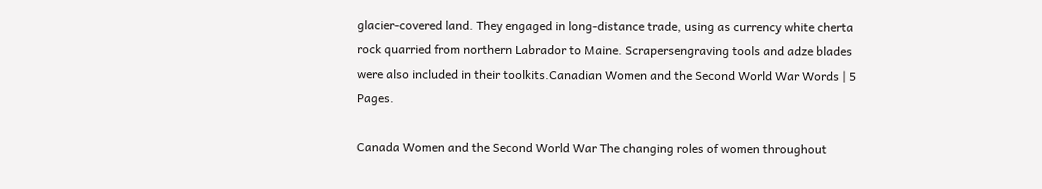glacier-covered land. They engaged in long-distance trade, using as currency white cherta rock quarried from northern Labrador to Maine. Scrapersengraving tools and adze blades were also included in their toolkits.Canadian Women and the Second World War Words | 5 Pages.

Canada Women and the Second World War The changing roles of women throughout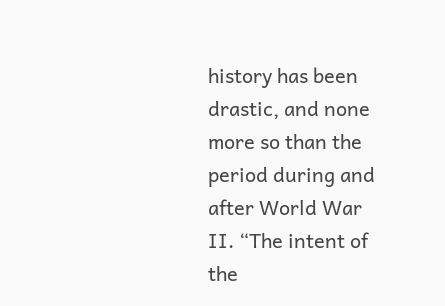history has been drastic, and none more so than the period during and after World War II. “The intent of the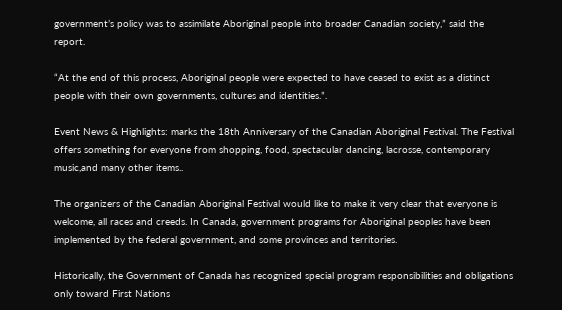government’s policy was to assimilate Aboriginal people into broader Canadian society,” said the report.

“At the end of this process, Aboriginal people were expected to have ceased to exist as a distinct people with their own governments, cultures and identities.”.

Event News & Highlights: marks the 18th Anniversary of the Canadian Aboriginal Festival. The Festival offers something for everyone from shopping, food, spectacular dancing, lacrosse, contemporary music,and many other items..

The organizers of the Canadian Aboriginal Festival would like to make it very clear that everyone is welcome, all races and creeds. In Canada, government programs for Aboriginal peoples have been implemented by the federal government, and some provinces and territories.

Historically, the Government of Canada has recognized special program responsibilities and obligations only toward First Nations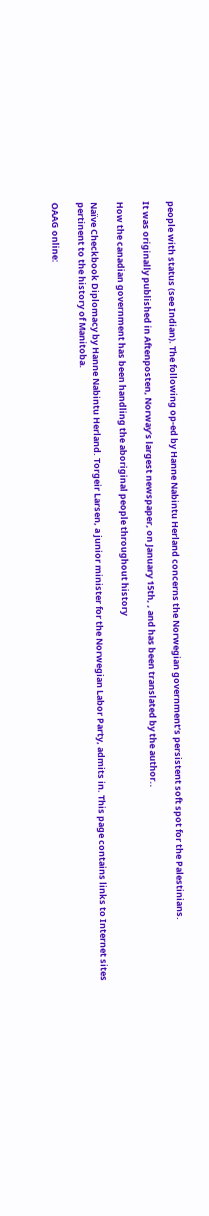people with status (see Indian). The following op-ed by Hanne Nabintu Herland concerns the Norwegian government’s persistent soft spot for the Palestinians.

It was originally published in Aftenposten, Norway’s largest newspaper, on January 15th, , and has been translated by the author..

How the canadian government has been handling the aboriginal people throughout history

Naïve Checkbook Diplomacy by Hanne Nabintu Herland. Torgeir Larsen, a junior minister for the Norwegian Labor Party, admits in. This page contains links to Internet sites pertinent to the history of Manitoba.

OAAG online: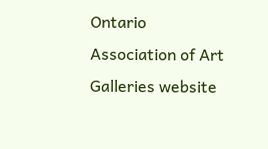Ontario Association of Art Galleries website